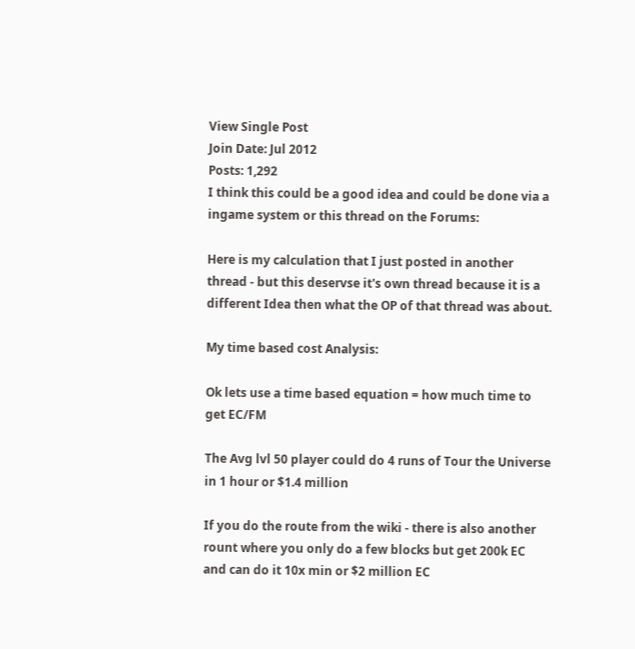View Single Post
Join Date: Jul 2012
Posts: 1,292
I think this could be a good idea and could be done via a ingame system or this thread on the Forums:

Here is my calculation that I just posted in another thread - but this deservse it's own thread because it is a different Idea then what the OP of that thread was about.

My time based cost Analysis:

Ok lets use a time based equation = how much time to get EC/FM

The Avg lvl 50 player could do 4 runs of Tour the Universe in 1 hour or $1.4 million

If you do the route from the wiki - there is also another rount where you only do a few blocks but get 200k EC and can do it 10x min or $2 million EC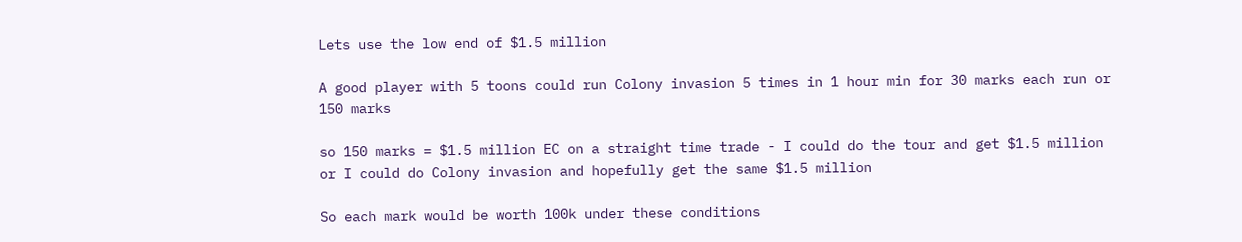Lets use the low end of $1.5 million

A good player with 5 toons could run Colony invasion 5 times in 1 hour min for 30 marks each run or 150 marks

so 150 marks = $1.5 million EC on a straight time trade - I could do the tour and get $1.5 million or I could do Colony invasion and hopefully get the same $1.5 million

So each mark would be worth 100k under these conditions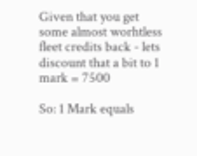Given that you get some almost worhtless fleet credits back - lets discount that a bit to 1 mark = 7500

So: 1 Mark equals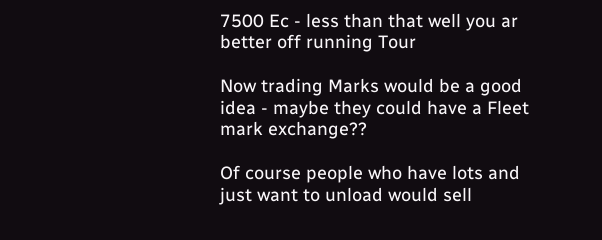7500 Ec - less than that well you ar better off running Tour

Now trading Marks would be a good idea - maybe they could have a Fleet mark exchange??

Of course people who have lots and just want to unload would sell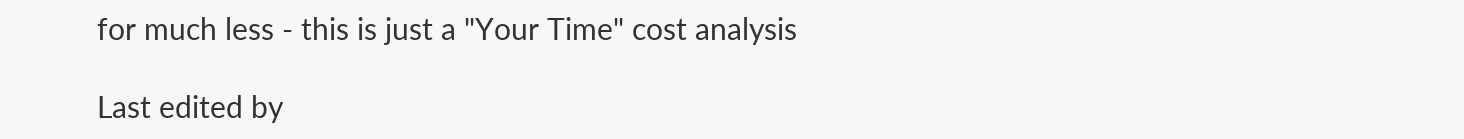for much less - this is just a "Your Time" cost analysis

Last edited by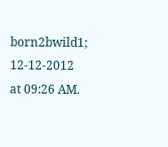born2bwild1; 12-12-2012 at 09:26 AM.